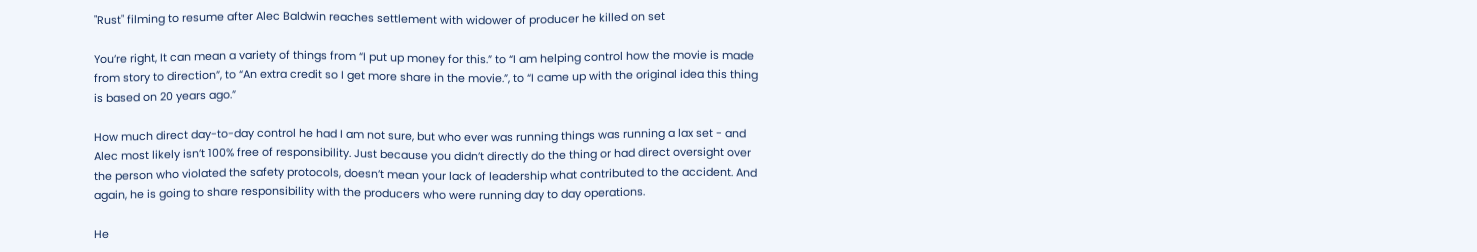"Rust" filming to resume after Alec Baldwin reaches settlement with widower of producer he killed on set

You’re right, It can mean a variety of things from “I put up money for this.” to “I am helping control how the movie is made from story to direction”, to “An extra credit so I get more share in the movie.”, to “I came up with the original idea this thing is based on 20 years ago.”

How much direct day-to-day control he had I am not sure, but who ever was running things was running a lax set - and Alec most likely isn’t 100% free of responsibility. Just because you didn’t directly do the thing or had direct oversight over the person who violated the safety protocols, doesn’t mean your lack of leadership what contributed to the accident. And again, he is going to share responsibility with the producers who were running day to day operations.

He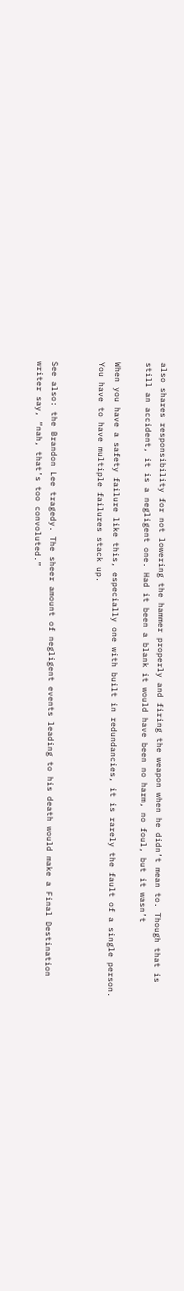also shares responsibility for not lowering the hammer properly and firing the weapon when he didn’t mean to. Though that is still an accident, it is a negligent one. Had it been a blank it would have been no harm, no foul, but it wasn’t

When you have a safety failure like this, especially one with built in redundancies, it is rarely the fault of a single person. You have to have multiple failures stack up.


See also: the Brandon Lee tragedy. The sheer amount of negligent events leading to his death would make a Final Destination writer say, “nah, that’s too convoluted.”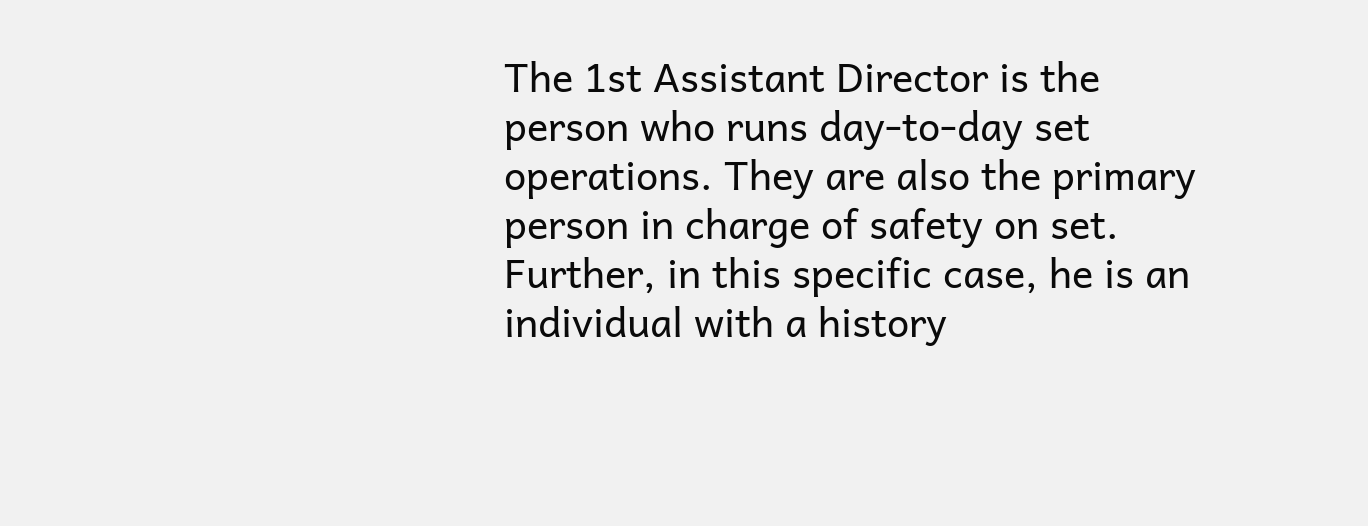The 1st Assistant Director is the person who runs day-to-day set operations. They are also the primary person in charge of safety on set. Further, in this specific case, he is an individual with a history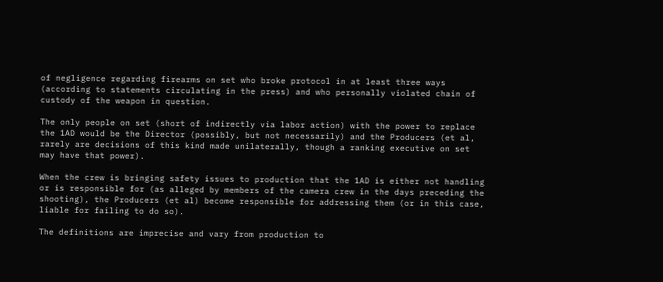of negligence regarding firearms on set who broke protocol in at least three ways (according to statements circulating in the press) and who personally violated chain of custody of the weapon in question.

The only people on set (short of indirectly via labor action) with the power to replace the 1AD would be the Director (possibly, but not necessarily) and the Producers (et al, rarely are decisions of this kind made unilaterally, though a ranking executive on set may have that power).

When the crew is bringing safety issues to production that the 1AD is either not handling or is responsible for (as alleged by members of the camera crew in the days preceding the shooting), the Producers (et al) become responsible for addressing them (or in this case, liable for failing to do so).

The definitions are imprecise and vary from production to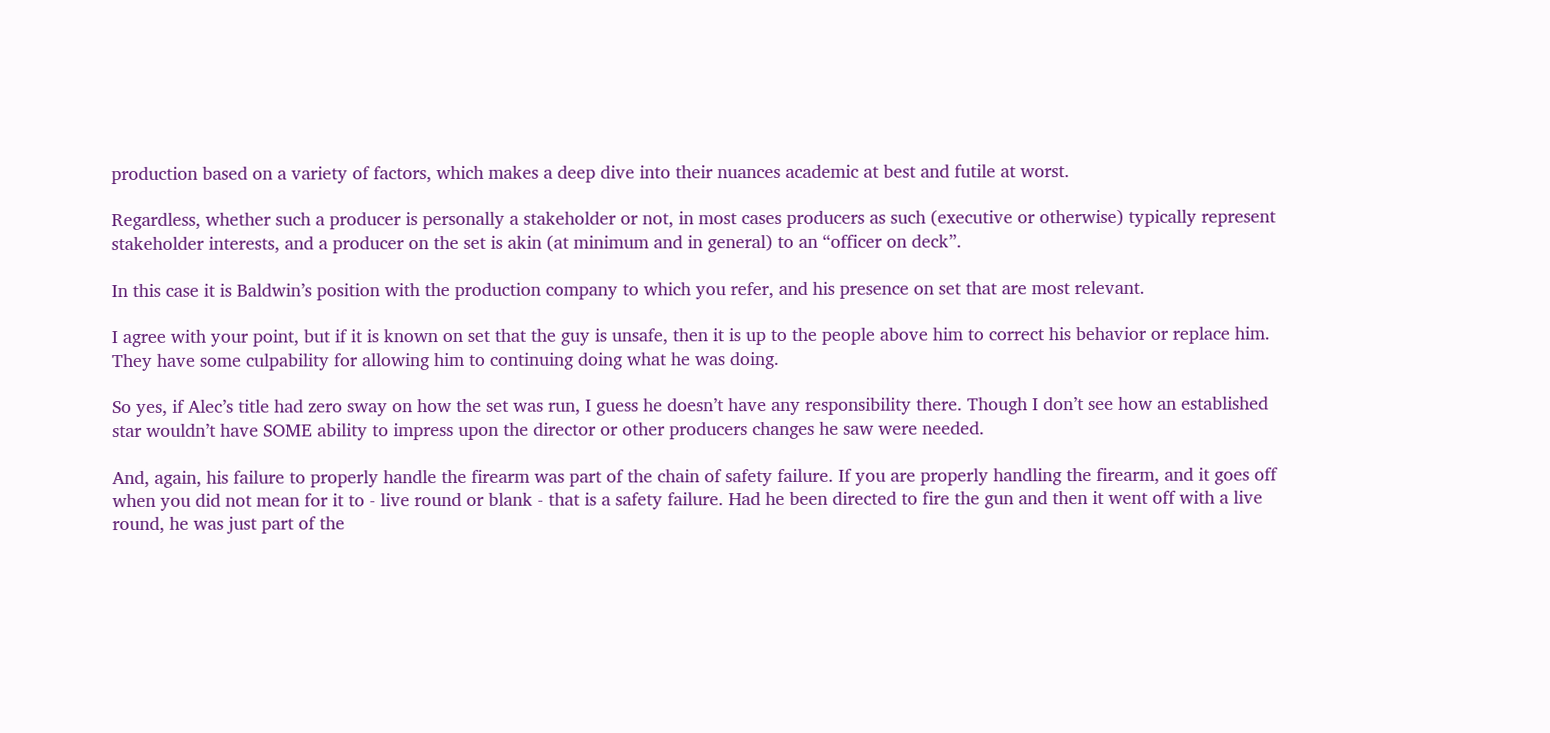production based on a variety of factors, which makes a deep dive into their nuances academic at best and futile at worst.

Regardless, whether such a producer is personally a stakeholder or not, in most cases producers as such (executive or otherwise) typically represent stakeholder interests, and a producer on the set is akin (at minimum and in general) to an “officer on deck”.

In this case it is Baldwin’s position with the production company to which you refer, and his presence on set that are most relevant.

I agree with your point, but if it is known on set that the guy is unsafe, then it is up to the people above him to correct his behavior or replace him. They have some culpability for allowing him to continuing doing what he was doing.

So yes, if Alec’s title had zero sway on how the set was run, I guess he doesn’t have any responsibility there. Though I don’t see how an established star wouldn’t have SOME ability to impress upon the director or other producers changes he saw were needed.

And, again, his failure to properly handle the firearm was part of the chain of safety failure. If you are properly handling the firearm, and it goes off when you did not mean for it to - live round or blank - that is a safety failure. Had he been directed to fire the gun and then it went off with a live round, he was just part of the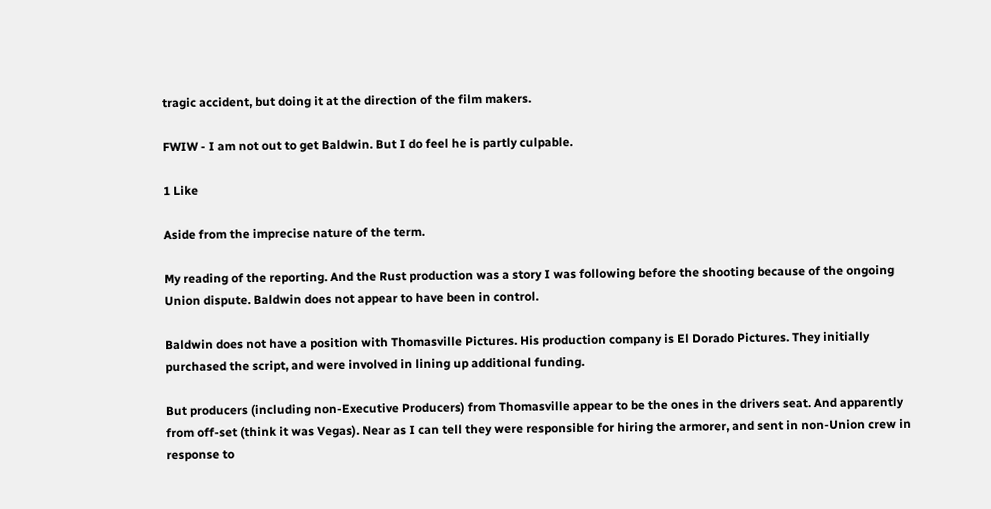tragic accident, but doing it at the direction of the film makers.

FWIW - I am not out to get Baldwin. But I do feel he is partly culpable.

1 Like

Aside from the imprecise nature of the term.

My reading of the reporting. And the Rust production was a story I was following before the shooting because of the ongoing Union dispute. Baldwin does not appear to have been in control.

Baldwin does not have a position with Thomasville Pictures. His production company is El Dorado Pictures. They initially purchased the script, and were involved in lining up additional funding.

But producers (including non-Executive Producers) from Thomasville appear to be the ones in the drivers seat. And apparently from off-set (think it was Vegas). Near as I can tell they were responsible for hiring the armorer, and sent in non-Union crew in response to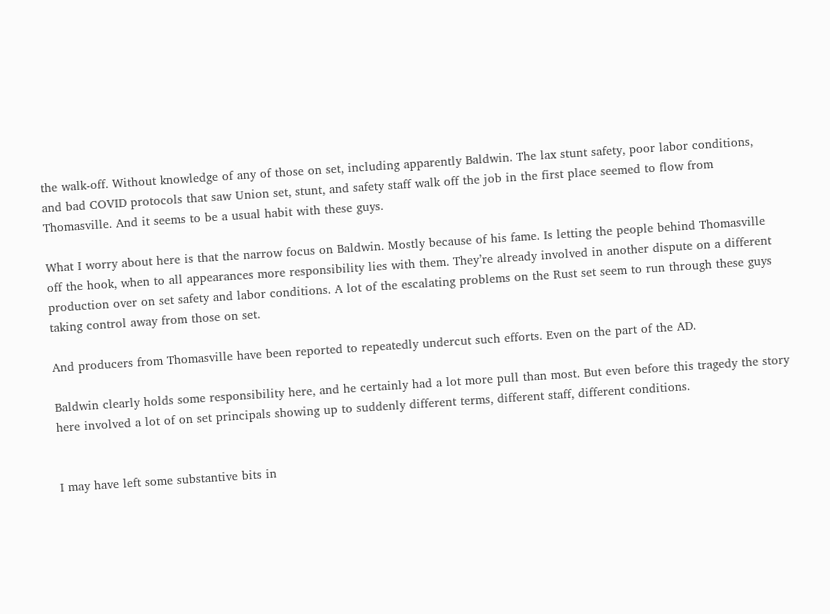the walk-off. Without knowledge of any of those on set, including apparently Baldwin. The lax stunt safety, poor labor conditions, and bad COVID protocols that saw Union set, stunt, and safety staff walk off the job in the first place seemed to flow from Thomasville. And it seems to be a usual habit with these guys.

What I worry about here is that the narrow focus on Baldwin. Mostly because of his fame. Is letting the people behind Thomasville off the hook, when to all appearances more responsibility lies with them. They’re already involved in another dispute on a different production over on set safety and labor conditions. A lot of the escalating problems on the Rust set seem to run through these guys taking control away from those on set.

And producers from Thomasville have been reported to repeatedly undercut such efforts. Even on the part of the AD.

Baldwin clearly holds some responsibility here, and he certainly had a lot more pull than most. But even before this tragedy the story here involved a lot of on set principals showing up to suddenly different terms, different staff, different conditions.


I may have left some substantive bits in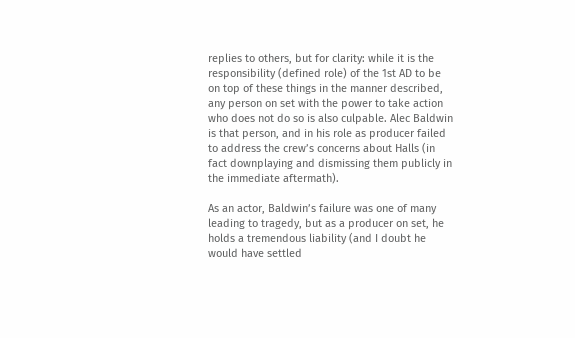replies to others, but for clarity: while it is the responsibility (defined role) of the 1st AD to be on top of these things in the manner described, any person on set with the power to take action who does not do so is also culpable. Alec Baldwin is that person, and in his role as producer failed to address the crew’s concerns about Halls (in fact downplaying and dismissing them publicly in the immediate aftermath).

As an actor, Baldwin’s failure was one of many leading to tragedy, but as a producer on set, he holds a tremendous liability (and I doubt he would have settled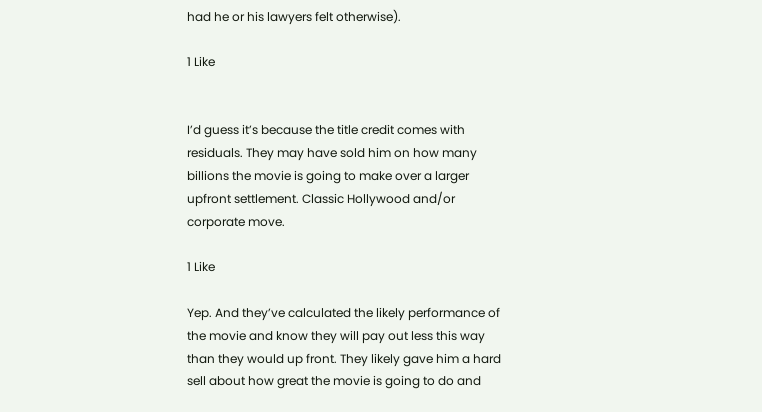had he or his lawyers felt otherwise).

1 Like


I’d guess it’s because the title credit comes with residuals. They may have sold him on how many billions the movie is going to make over a larger upfront settlement. Classic Hollywood and/or corporate move.

1 Like

Yep. And they’ve calculated the likely performance of the movie and know they will pay out less this way than they would up front. They likely gave him a hard sell about how great the movie is going to do and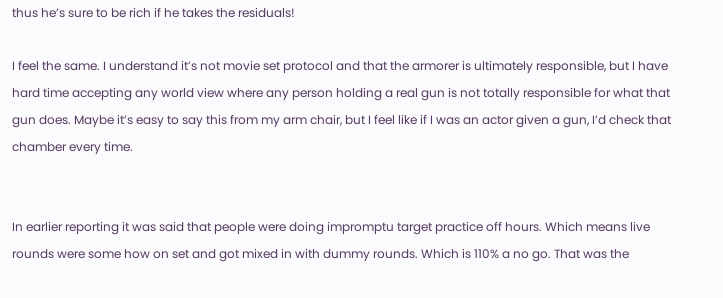thus he’s sure to be rich if he takes the residuals!

I feel the same. I understand it’s not movie set protocol and that the armorer is ultimately responsible, but I have hard time accepting any world view where any person holding a real gun is not totally responsible for what that gun does. Maybe it’s easy to say this from my arm chair, but I feel like if I was an actor given a gun, I’d check that chamber every time.


In earlier reporting it was said that people were doing impromptu target practice off hours. Which means live rounds were some how on set and got mixed in with dummy rounds. Which is 110% a no go. That was the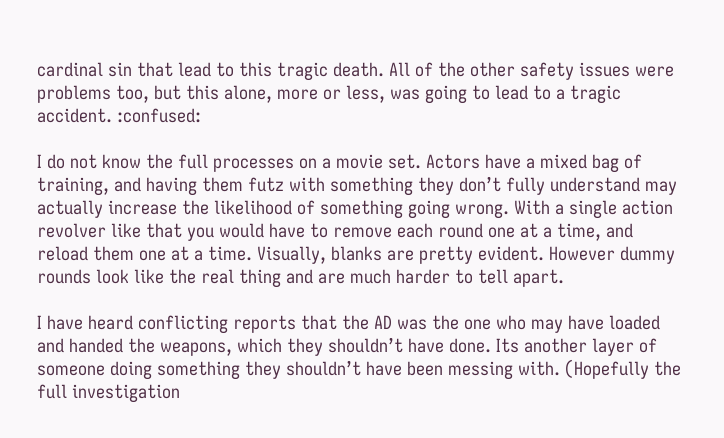cardinal sin that lead to this tragic death. All of the other safety issues were problems too, but this alone, more or less, was going to lead to a tragic accident. :confused:

I do not know the full processes on a movie set. Actors have a mixed bag of training, and having them futz with something they don’t fully understand may actually increase the likelihood of something going wrong. With a single action revolver like that you would have to remove each round one at a time, and reload them one at a time. Visually, blanks are pretty evident. However dummy rounds look like the real thing and are much harder to tell apart.

I have heard conflicting reports that the AD was the one who may have loaded and handed the weapons, which they shouldn’t have done. Its another layer of someone doing something they shouldn’t have been messing with. (Hopefully the full investigation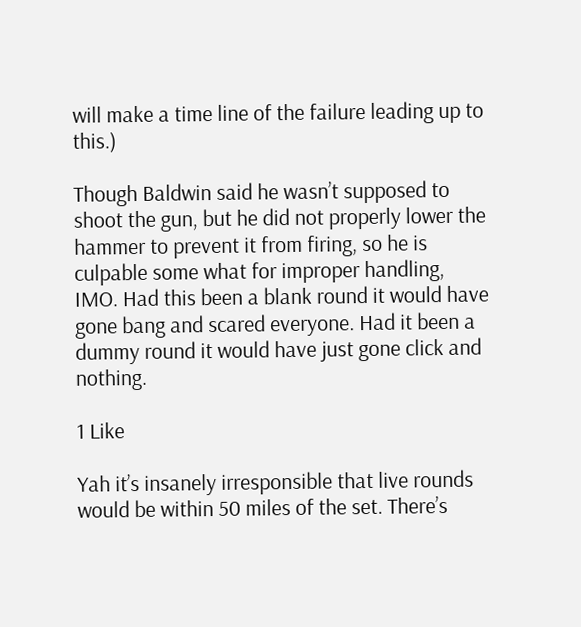will make a time line of the failure leading up to this.)

Though Baldwin said he wasn’t supposed to shoot the gun, but he did not properly lower the hammer to prevent it from firing, so he is culpable some what for improper handling, IMO. Had this been a blank round it would have gone bang and scared everyone. Had it been a dummy round it would have just gone click and nothing.

1 Like

Yah it’s insanely irresponsible that live rounds would be within 50 miles of the set. There’s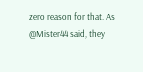zero reason for that. As @Mister44 said, they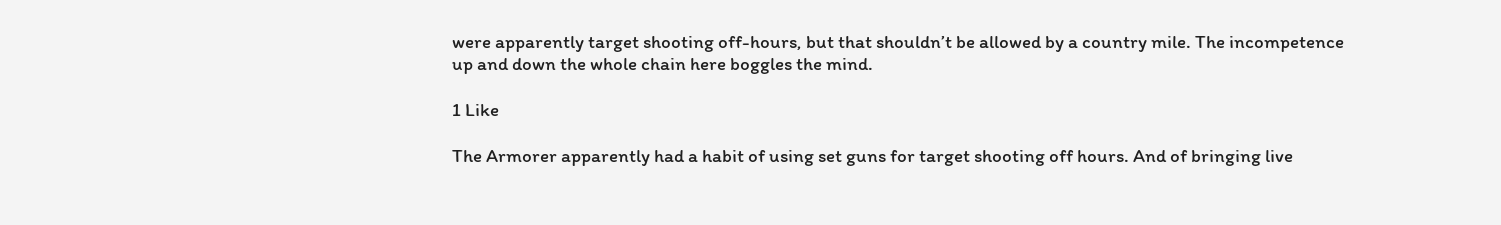were apparently target shooting off-hours, but that shouldn’t be allowed by a country mile. The incompetence up and down the whole chain here boggles the mind.

1 Like

The Armorer apparently had a habit of using set guns for target shooting off hours. And of bringing live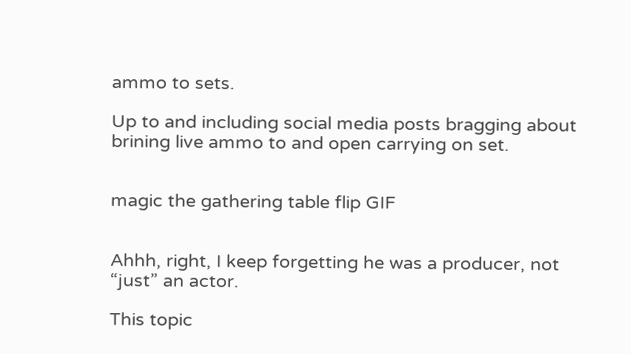ammo to sets.

Up to and including social media posts bragging about brining live ammo to and open carrying on set.


magic the gathering table flip GIF


Ahhh, right, I keep forgetting he was a producer, not “just” an actor.

This topic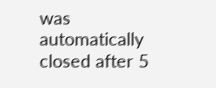was automatically closed after 5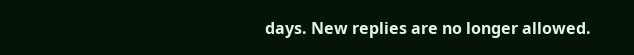days. New replies are no longer allowed.